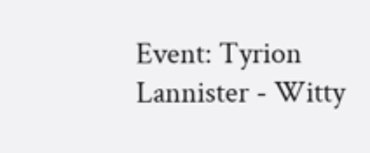Event: Tyrion Lannister - Witty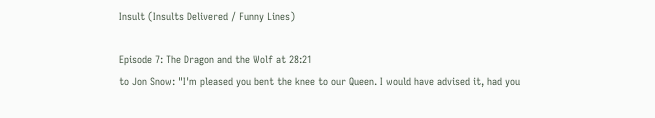Insult (Insults Delivered / Funny Lines)

Episode 7: The Dragon and the Wolf at 28:21
to Jon Snow: "I'm pleased you bent the knee to our Queen. I would have advised it, had you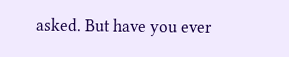asked. But have you ever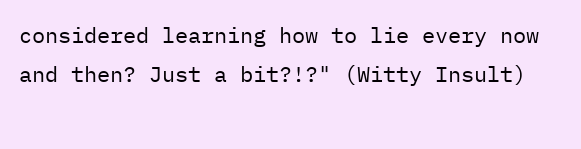considered learning how to lie every now and then? Just a bit?!?" (Witty Insult)